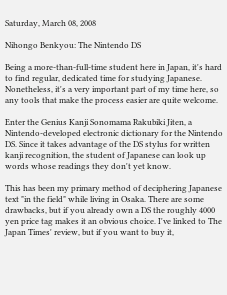Saturday, March 08, 2008

Nihongo Benkyou: The Nintendo DS

Being a more-than-full-time student here in Japan, it's hard to find regular, dedicated time for studying Japanese. Nonetheless, it's a very important part of my time here, so any tools that make the process easier are quite welcome.

Enter the Genius Kanji Sonomama Rakubiki Jiten, a Nintendo-developed electronic dictionary for the Nintendo DS. Since it takes advantage of the DS stylus for written kanji recognition, the student of Japanese can look up words whose readings they don't yet know.

This has been my primary method of deciphering Japanese text "in the field" while living in Osaka. There are some drawbacks, but if you already own a DS the roughly 4000 yen price tag makes it an obvious choice. I've linked to The Japan Times' review, but if you want to buy it,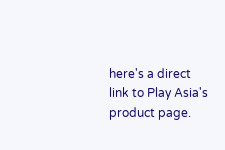here's a direct link to Play Asia's product page.